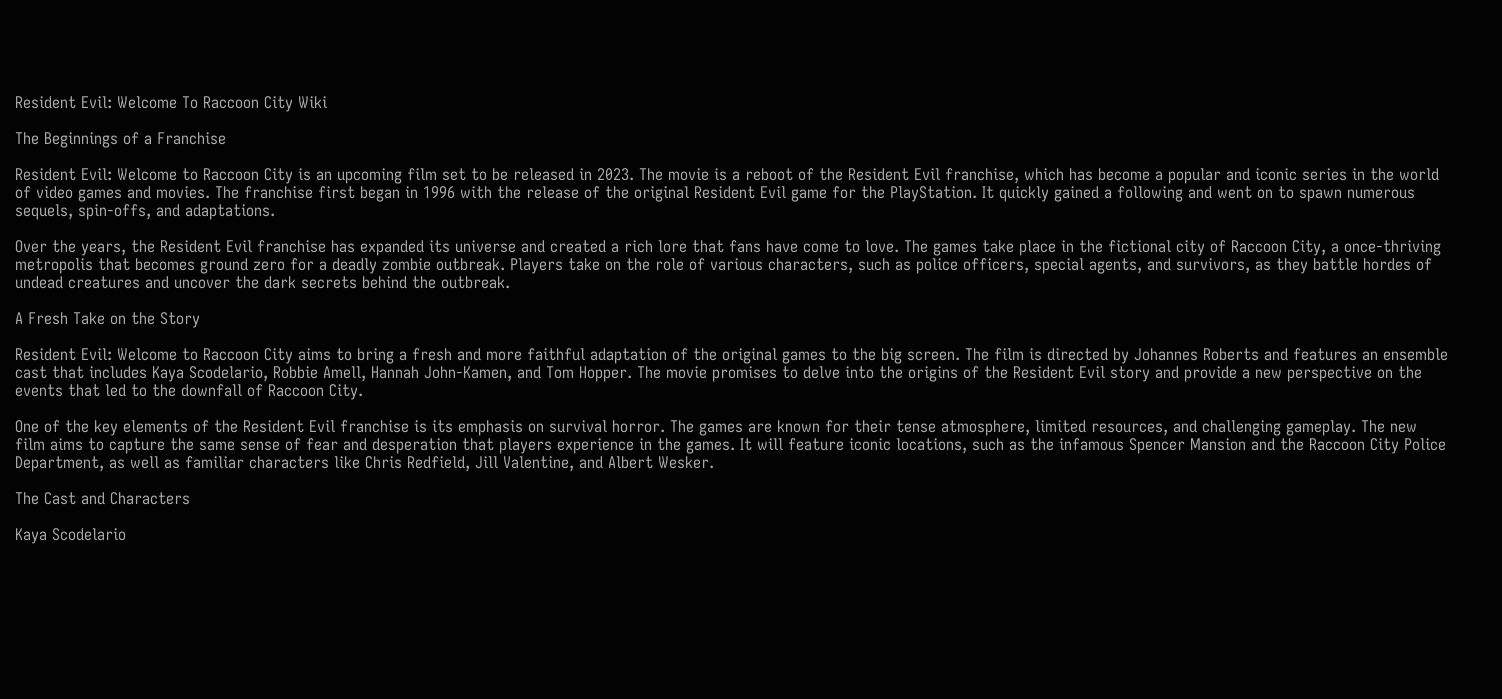Resident Evil: Welcome To Raccoon City Wiki

The Beginnings of a Franchise

Resident Evil: Welcome to Raccoon City is an upcoming film set to be released in 2023. The movie is a reboot of the Resident Evil franchise, which has become a popular and iconic series in the world of video games and movies. The franchise first began in 1996 with the release of the original Resident Evil game for the PlayStation. It quickly gained a following and went on to spawn numerous sequels, spin-offs, and adaptations.

Over the years, the Resident Evil franchise has expanded its universe and created a rich lore that fans have come to love. The games take place in the fictional city of Raccoon City, a once-thriving metropolis that becomes ground zero for a deadly zombie outbreak. Players take on the role of various characters, such as police officers, special agents, and survivors, as they battle hordes of undead creatures and uncover the dark secrets behind the outbreak.

A Fresh Take on the Story

Resident Evil: Welcome to Raccoon City aims to bring a fresh and more faithful adaptation of the original games to the big screen. The film is directed by Johannes Roberts and features an ensemble cast that includes Kaya Scodelario, Robbie Amell, Hannah John-Kamen, and Tom Hopper. The movie promises to delve into the origins of the Resident Evil story and provide a new perspective on the events that led to the downfall of Raccoon City.

One of the key elements of the Resident Evil franchise is its emphasis on survival horror. The games are known for their tense atmosphere, limited resources, and challenging gameplay. The new film aims to capture the same sense of fear and desperation that players experience in the games. It will feature iconic locations, such as the infamous Spencer Mansion and the Raccoon City Police Department, as well as familiar characters like Chris Redfield, Jill Valentine, and Albert Wesker.

The Cast and Characters

Kaya Scodelario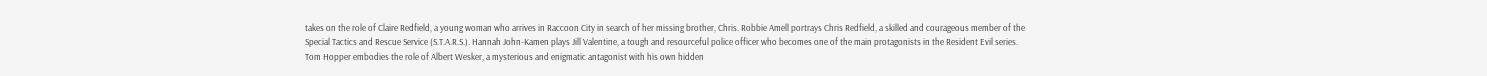takes on the role of Claire Redfield, a young woman who arrives in Raccoon City in search of her missing brother, Chris. Robbie Amell portrays Chris Redfield, a skilled and courageous member of the Special Tactics and Rescue Service (S.T.A.R.S.). Hannah John-Kamen plays Jill Valentine, a tough and resourceful police officer who becomes one of the main protagonists in the Resident Evil series. Tom Hopper embodies the role of Albert Wesker, a mysterious and enigmatic antagonist with his own hidden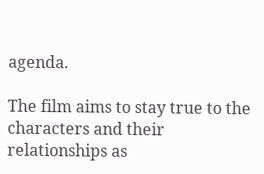agenda.

The film aims to stay true to the characters and their relationships as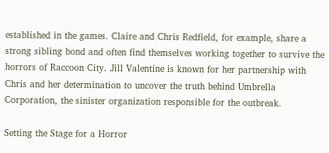established in the games. Claire and Chris Redfield, for example, share a strong sibling bond and often find themselves working together to survive the horrors of Raccoon City. Jill Valentine is known for her partnership with Chris and her determination to uncover the truth behind Umbrella Corporation, the sinister organization responsible for the outbreak.

Setting the Stage for a Horror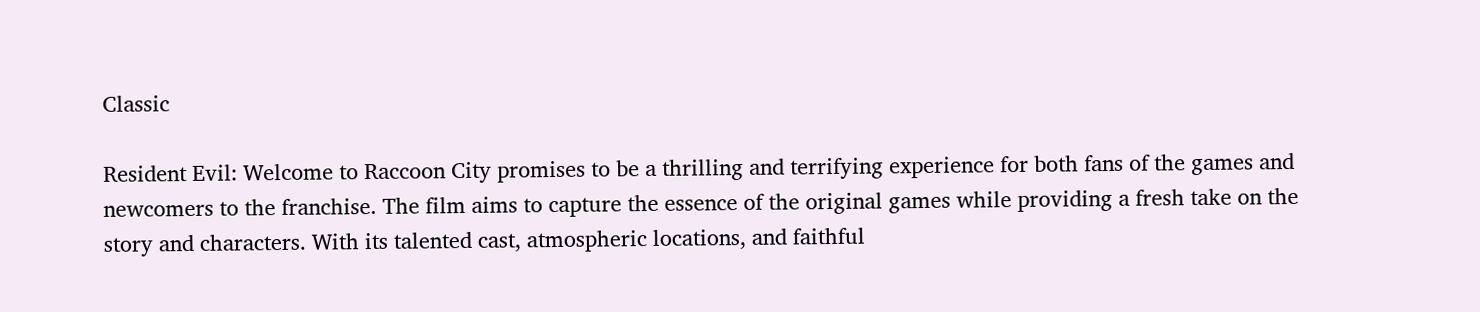Classic

Resident Evil: Welcome to Raccoon City promises to be a thrilling and terrifying experience for both fans of the games and newcomers to the franchise. The film aims to capture the essence of the original games while providing a fresh take on the story and characters. With its talented cast, atmospheric locations, and faithful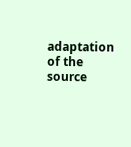adaptation of the source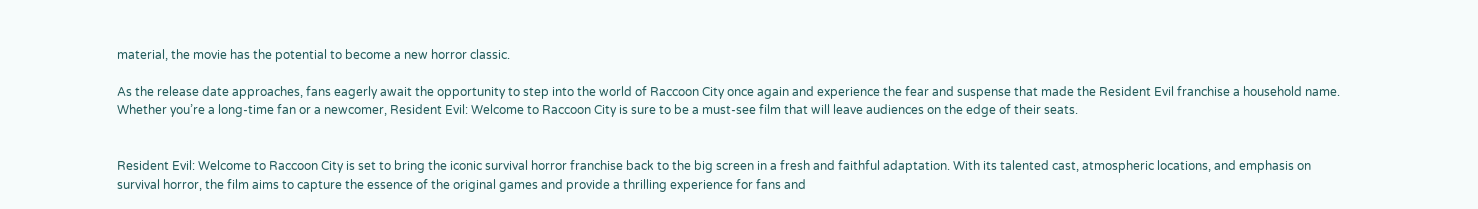material, the movie has the potential to become a new horror classic.

As the release date approaches, fans eagerly await the opportunity to step into the world of Raccoon City once again and experience the fear and suspense that made the Resident Evil franchise a household name. Whether you’re a long-time fan or a newcomer, Resident Evil: Welcome to Raccoon City is sure to be a must-see film that will leave audiences on the edge of their seats.


Resident Evil: Welcome to Raccoon City is set to bring the iconic survival horror franchise back to the big screen in a fresh and faithful adaptation. With its talented cast, atmospheric locations, and emphasis on survival horror, the film aims to capture the essence of the original games and provide a thrilling experience for fans and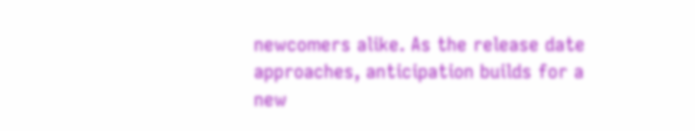newcomers alike. As the release date approaches, anticipation builds for a new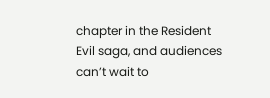chapter in the Resident Evil saga, and audiences can’t wait to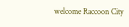welcome Raccoon City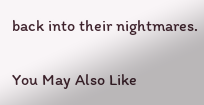back into their nightmares.

You May Also Like